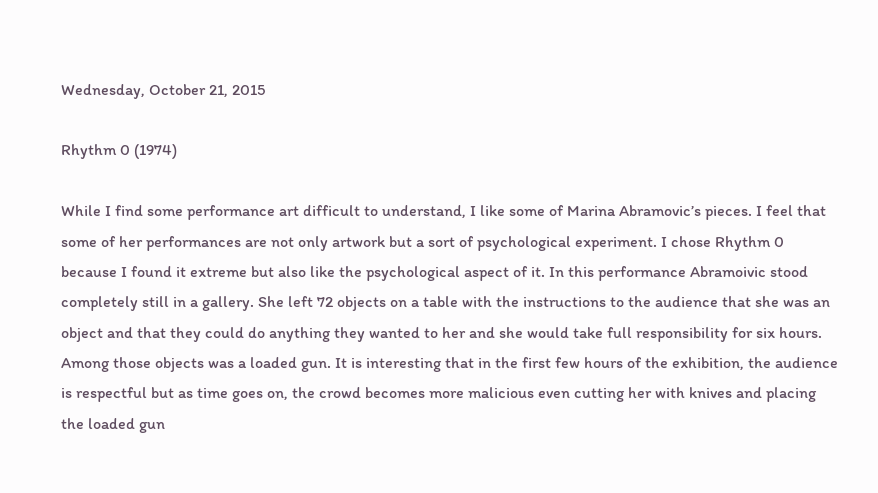Wednesday, October 21, 2015

Rhythm 0 (1974)

While I find some performance art difficult to understand, I like some of Marina Abramovic’s pieces. I feel that some of her performances are not only artwork but a sort of psychological experiment. I chose Rhythm 0 because I found it extreme but also like the psychological aspect of it. In this performance Abramoivic stood completely still in a gallery. She left 72 objects on a table with the instructions to the audience that she was an object and that they could do anything they wanted to her and she would take full responsibility for six hours. Among those objects was a loaded gun. It is interesting that in the first few hours of the exhibition, the audience is respectful but as time goes on, the crowd becomes more malicious even cutting her with knives and placing the loaded gun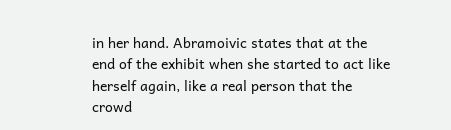in her hand. Abramoivic states that at the end of the exhibit when she started to act like herself again, like a real person that the crowd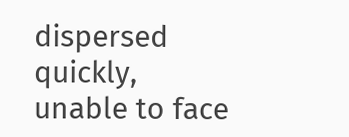dispersed quickly, unable to face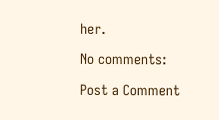her.

No comments:

Post a Comment